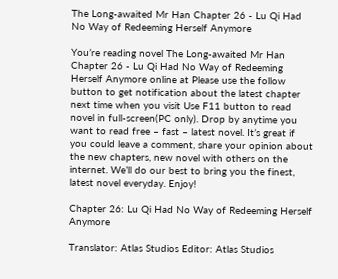The Long-awaited Mr Han Chapter 26 - Lu Qi Had No Way of Redeeming Herself Anymore

You’re reading novel The Long-awaited Mr Han Chapter 26 - Lu Qi Had No Way of Redeeming Herself Anymore online at Please use the follow button to get notification about the latest chapter next time when you visit Use F11 button to read novel in full-screen(PC only). Drop by anytime you want to read free – fast – latest novel. It’s great if you could leave a comment, share your opinion about the new chapters, new novel with others on the internet. We’ll do our best to bring you the finest, latest novel everyday. Enjoy!

Chapter 26: Lu Qi Had No Way of Redeeming Herself Anymore

Translator: Atlas Studios Editor: Atlas Studios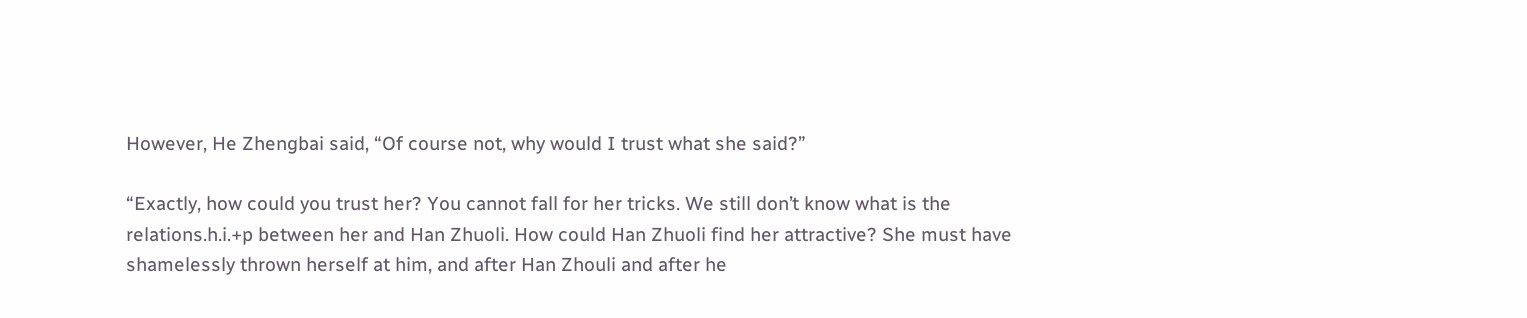However, He Zhengbai said, “Of course not, why would I trust what she said?”

“Exactly, how could you trust her? You cannot fall for her tricks. We still don’t know what is the relations.h.i.+p between her and Han Zhuoli. How could Han Zhuoli find her attractive? She must have shamelessly thrown herself at him, and after Han Zhouli and after he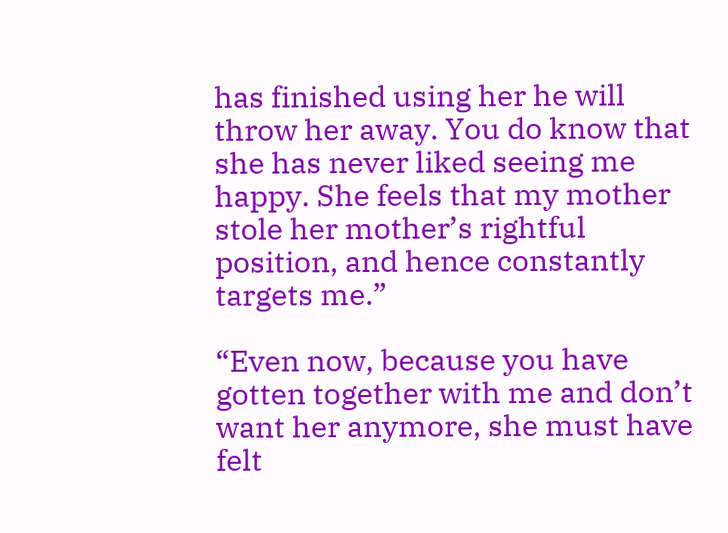has finished using her he will throw her away. You do know that she has never liked seeing me happy. She feels that my mother stole her mother’s rightful position, and hence constantly targets me.”

“Even now, because you have gotten together with me and don’t want her anymore, she must have felt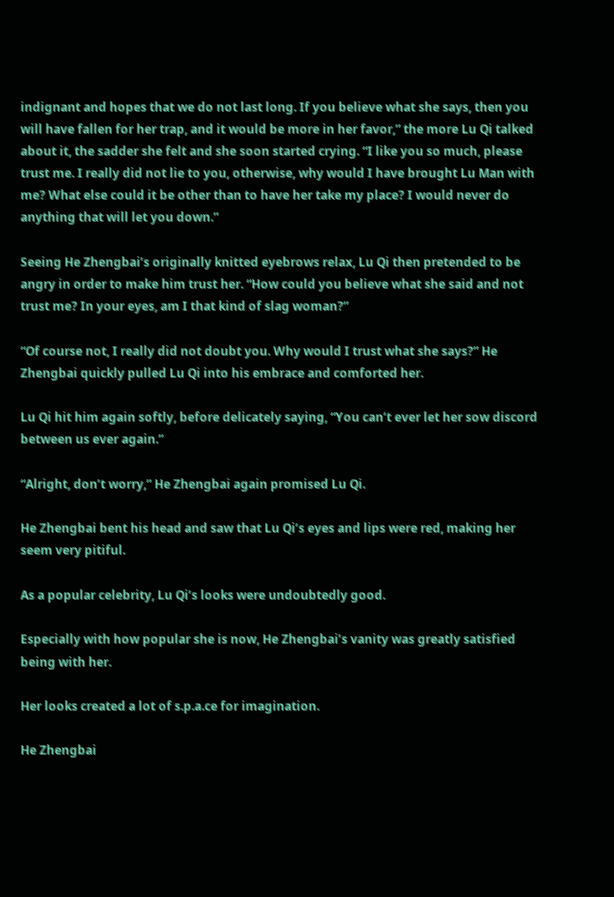indignant and hopes that we do not last long. If you believe what she says, then you will have fallen for her trap, and it would be more in her favor,” the more Lu Qi talked about it, the sadder she felt and she soon started crying. “I like you so much, please trust me. I really did not lie to you, otherwise, why would I have brought Lu Man with me? What else could it be other than to have her take my place? I would never do anything that will let you down.”

Seeing He Zhengbai’s originally knitted eyebrows relax, Lu Qi then pretended to be angry in order to make him trust her. “How could you believe what she said and not trust me? In your eyes, am I that kind of slag woman?”

“Of course not, I really did not doubt you. Why would I trust what she says?” He Zhengbai quickly pulled Lu Qi into his embrace and comforted her.

Lu Qi hit him again softly, before delicately saying, “You can’t ever let her sow discord between us ever again.”

“Alright, don’t worry,” He Zhengbai again promised Lu Qi.

He Zhengbai bent his head and saw that Lu Qi’s eyes and lips were red, making her seem very pitiful.

As a popular celebrity, Lu Qi’s looks were undoubtedly good.

Especially with how popular she is now, He Zhengbai’s vanity was greatly satisfied being with her.

Her looks created a lot of s.p.a.ce for imagination.

He Zhengbai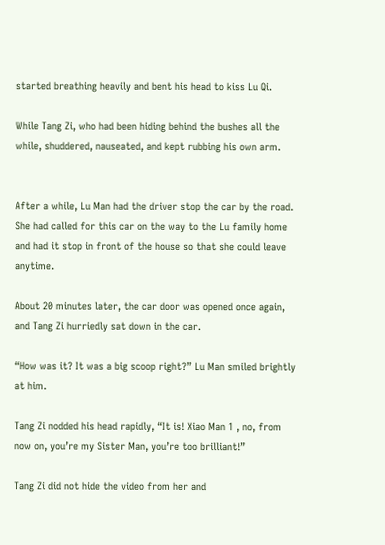started breathing heavily and bent his head to kiss Lu Qi.

While Tang Zi, who had been hiding behind the bushes all the while, shuddered, nauseated, and kept rubbing his own arm.


After a while, Lu Man had the driver stop the car by the road. She had called for this car on the way to the Lu family home and had it stop in front of the house so that she could leave anytime.

About 20 minutes later, the car door was opened once again, and Tang Zi hurriedly sat down in the car.

“How was it? It was a big scoop right?” Lu Man smiled brightly at him.

Tang Zi nodded his head rapidly, “It is! Xiao Man 1 , no, from now on, you’re my Sister Man, you’re too brilliant!”

Tang Zi did not hide the video from her and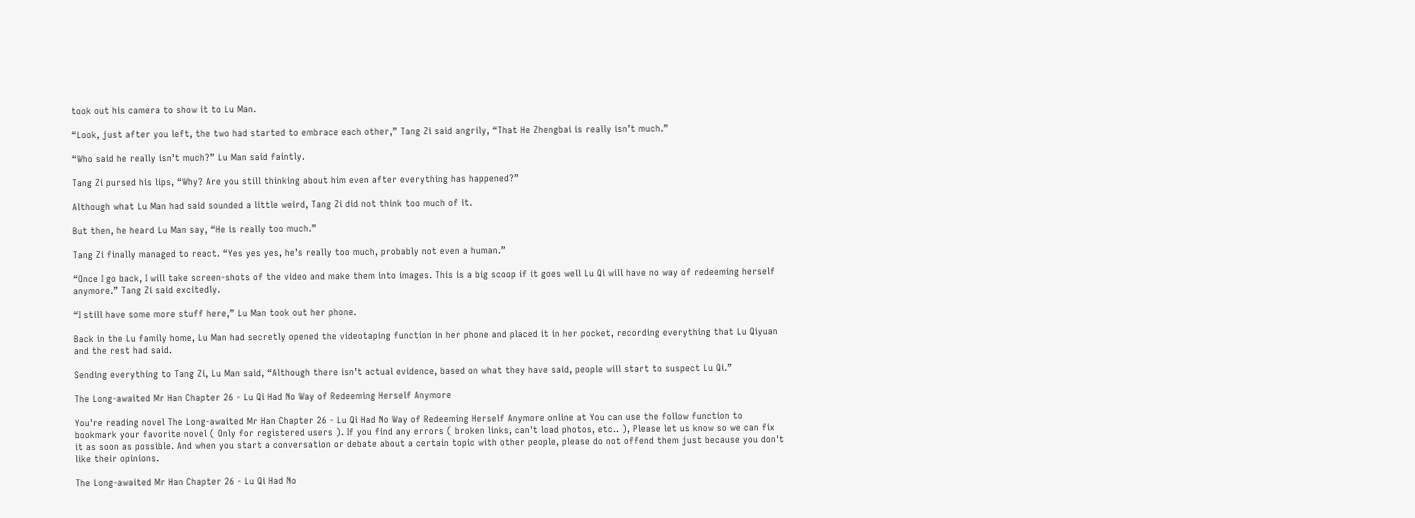took out his camera to show it to Lu Man.

“Look, just after you left, the two had started to embrace each other,” Tang Zi said angrily, “That He Zhengbai is really isn’t much.”

“Who said he really isn’t much?” Lu Man said faintly.

Tang Zi pursed his lips, “Why? Are you still thinking about him even after everything has happened?”

Although what Lu Man had said sounded a little weird, Tang Zi did not think too much of it.

But then, he heard Lu Man say, “He is really too much.”

Tang Zi finally managed to react. “Yes yes yes, he’s really too much, probably not even a human.”

“Once I go back, I will take screen-shots of the video and make them into images. This is a big scoop if it goes well Lu Qi will have no way of redeeming herself anymore.” Tang Zi said excitedly.

“I still have some more stuff here,” Lu Man took out her phone.

Back in the Lu family home, Lu Man had secretly opened the videotaping function in her phone and placed it in her pocket, recording everything that Lu Qiyuan and the rest had said.

Sending everything to Tang Zi, Lu Man said, “Although there isn’t actual evidence, based on what they have said, people will start to suspect Lu Qi.”

The Long-awaited Mr Han Chapter 26 - Lu Qi Had No Way of Redeeming Herself Anymore

You're reading novel The Long-awaited Mr Han Chapter 26 - Lu Qi Had No Way of Redeeming Herself Anymore online at You can use the follow function to bookmark your favorite novel ( Only for registered users ). If you find any errors ( broken links, can't load photos, etc.. ), Please let us know so we can fix it as soon as possible. And when you start a conversation or debate about a certain topic with other people, please do not offend them just because you don't like their opinions.

The Long-awaited Mr Han Chapter 26 - Lu Qi Had No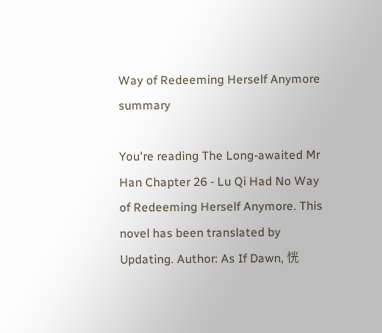Way of Redeeming Herself Anymore summary

You're reading The Long-awaited Mr Han Chapter 26 - Lu Qi Had No Way of Redeeming Herself Anymore. This novel has been translated by Updating. Author: As If Dawn, 恍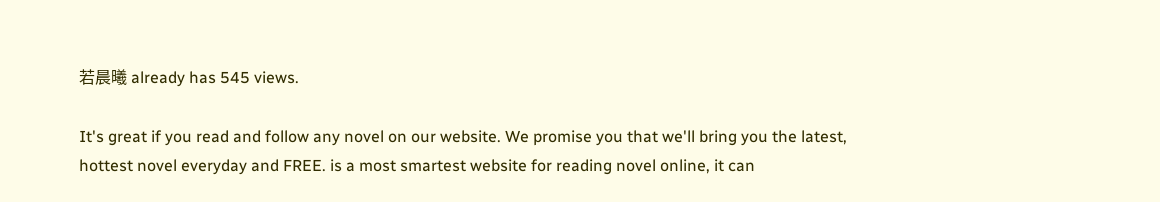若晨曦 already has 545 views.

It's great if you read and follow any novel on our website. We promise you that we'll bring you the latest, hottest novel everyday and FREE. is a most smartest website for reading novel online, it can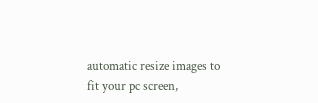automatic resize images to fit your pc screen,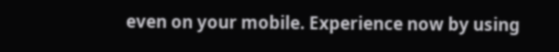even on your mobile. Experience now by using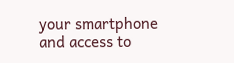your smartphone and access to